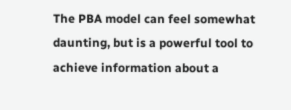The PBA model can feel somewhat daunting, but is a powerful tool to achieve information about a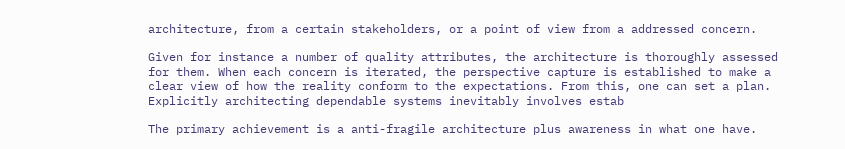architecture, from a certain stakeholders, or a point of view from a addressed concern.

Given for instance a number of quality attributes, the architecture is thoroughly assessed for them. When each concern is iterated, the perspective capture is established to make a clear view of how the reality conform to the expectations. From this, one can set a plan. Explicitly architecting dependable systems inevitably involves estab

The primary achievement is a anti-fragile architecture plus awareness in what one have.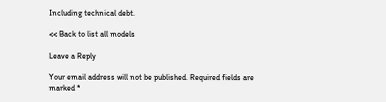Including technical debt.

<< Back to list all models

Leave a Reply

Your email address will not be published. Required fields are marked *